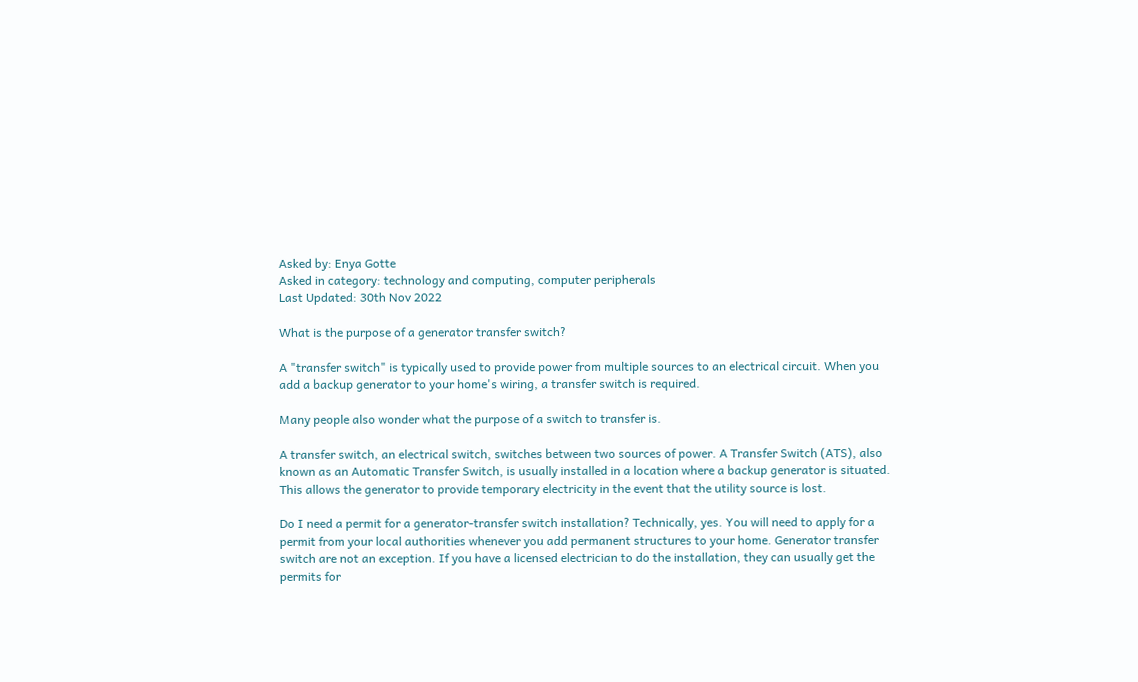Asked by: Enya Gotte
Asked in category: technology and computing, computer peripherals
Last Updated: 30th Nov 2022

What is the purpose of a generator transfer switch?

A "transfer switch" is typically used to provide power from multiple sources to an electrical circuit. When you add a backup generator to your home's wiring, a transfer switch is required.

Many people also wonder what the purpose of a switch to transfer is.

A transfer switch, an electrical switch, switches between two sources of power. A Transfer Switch (ATS), also known as an Automatic Transfer Switch, is usually installed in a location where a backup generator is situated. This allows the generator to provide temporary electricity in the event that the utility source is lost.

Do I need a permit for a generator-transfer switch installation? Technically, yes. You will need to apply for a permit from your local authorities whenever you add permanent structures to your home. Generator transfer switch are not an exception. If you have a licensed electrician to do the installation, they can usually get the permits for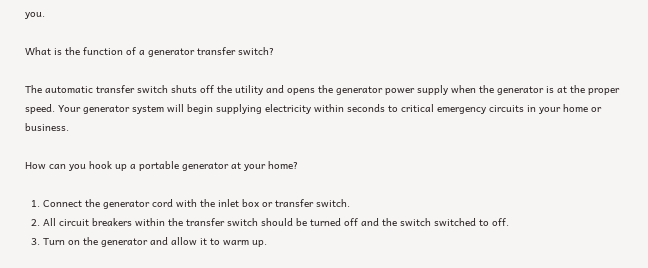you.

What is the function of a generator transfer switch?

The automatic transfer switch shuts off the utility and opens the generator power supply when the generator is at the proper speed. Your generator system will begin supplying electricity within seconds to critical emergency circuits in your home or business.

How can you hook up a portable generator at your home?

  1. Connect the generator cord with the inlet box or transfer switch.
  2. All circuit breakers within the transfer switch should be turned off and the switch switched to off.
  3. Turn on the generator and allow it to warm up.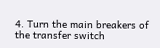4. Turn the main breakers of the transfer switch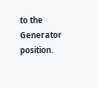to the Generator position.